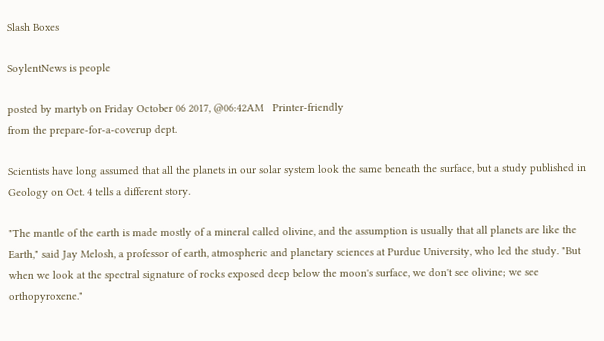Slash Boxes

SoylentNews is people

posted by martyb on Friday October 06 2017, @06:42AM   Printer-friendly
from the prepare-for-a-coverup dept.

Scientists have long assumed that all the planets in our solar system look the same beneath the surface, but a study published in Geology on Oct. 4 tells a different story.

"The mantle of the earth is made mostly of a mineral called olivine, and the assumption is usually that all planets are like the Earth," said Jay Melosh, a professor of earth, atmospheric and planetary sciences at Purdue University, who led the study. "But when we look at the spectral signature of rocks exposed deep below the moon's surface, we don't see olivine; we see orthopyroxene."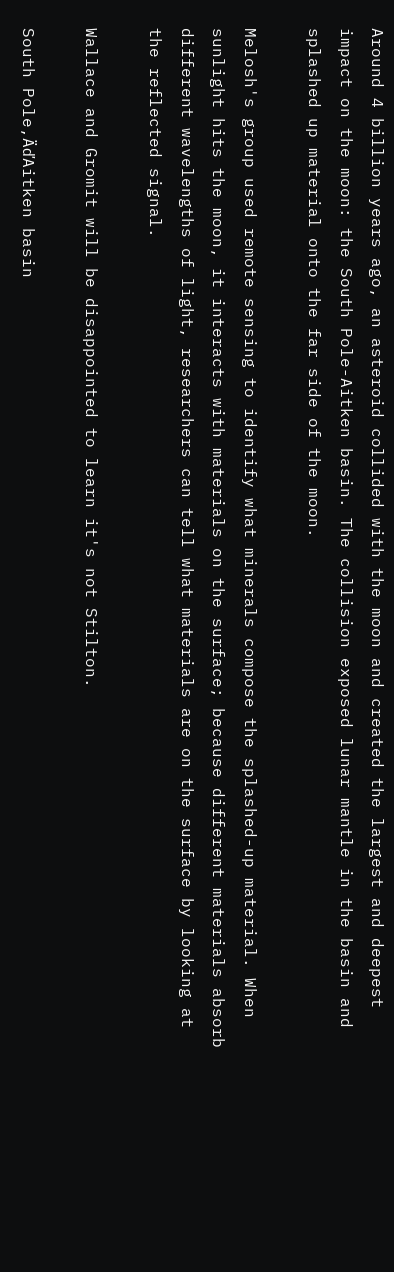Around 4 billion years ago, an asteroid collided with the moon and created the largest and deepest impact on the moon: the South Pole-Aitken basin. The collision exposed lunar mantle in the basin and splashed up material onto the far side of the moon.

Melosh's group used remote sensing to identify what minerals compose the splashed-up material. When sunlight hits the moon, it interacts with materials on the surface; because different materials absorb different wavelengths of light, researchers can tell what materials are on the surface by looking at the reflected signal.

Wallace and Gromit will be disappointed to learn it's not Stilton.

South Pole‚ÄďAitken basin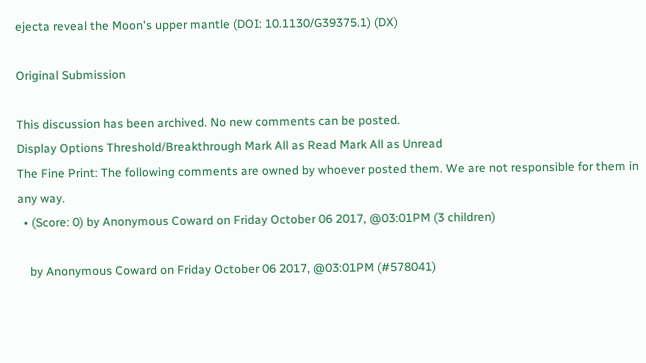ejecta reveal the Moon's upper mantle (DOI: 10.1130/G39375.1) (DX)

Original Submission

This discussion has been archived. No new comments can be posted.
Display Options Threshold/Breakthrough Mark All as Read Mark All as Unread
The Fine Print: The following comments are owned by whoever posted them. We are not responsible for them in any way.
  • (Score: 0) by Anonymous Coward on Friday October 06 2017, @03:01PM (3 children)

    by Anonymous Coward on Friday October 06 2017, @03:01PM (#578041)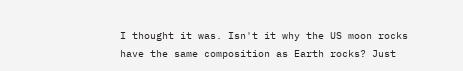I thought it was. Isn't it why the US moon rocks have the same composition as Earth rocks? Just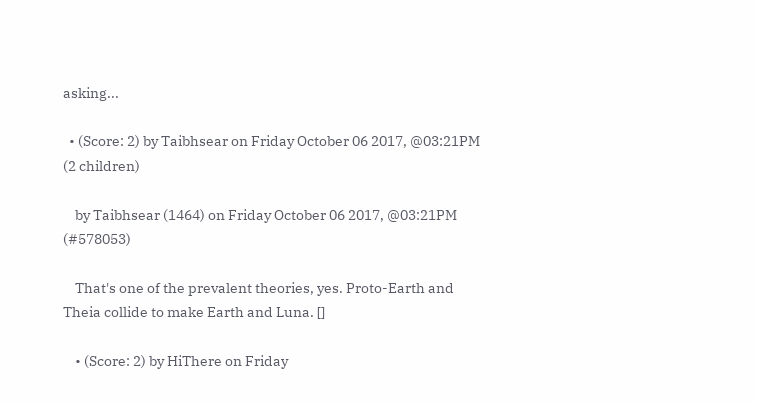asking...

  • (Score: 2) by Taibhsear on Friday October 06 2017, @03:21PM (2 children)

    by Taibhsear (1464) on Friday October 06 2017, @03:21PM (#578053)

    That's one of the prevalent theories, yes. Proto-Earth and Theia collide to make Earth and Luna. []

    • (Score: 2) by HiThere on Friday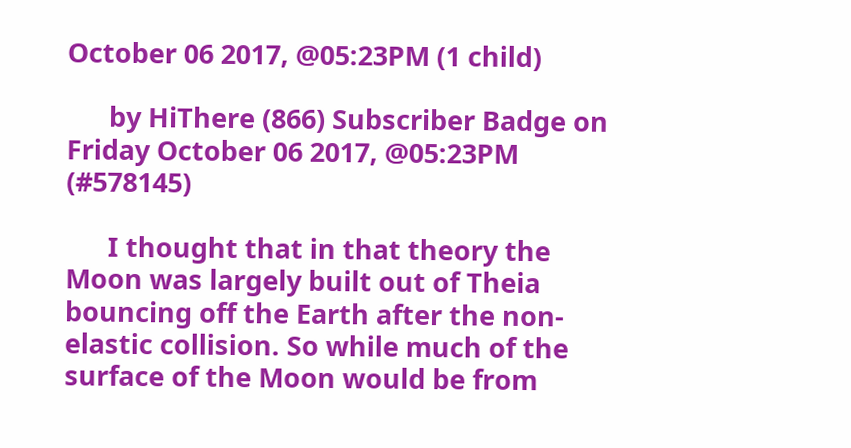October 06 2017, @05:23PM (1 child)

      by HiThere (866) Subscriber Badge on Friday October 06 2017, @05:23PM (#578145)

      I thought that in that theory the Moon was largely built out of Theia bouncing off the Earth after the non-elastic collision. So while much of the surface of the Moon would be from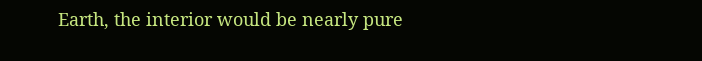Earth, the interior would be nearly pure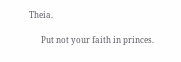Theia.

      Put not your faith in princes.